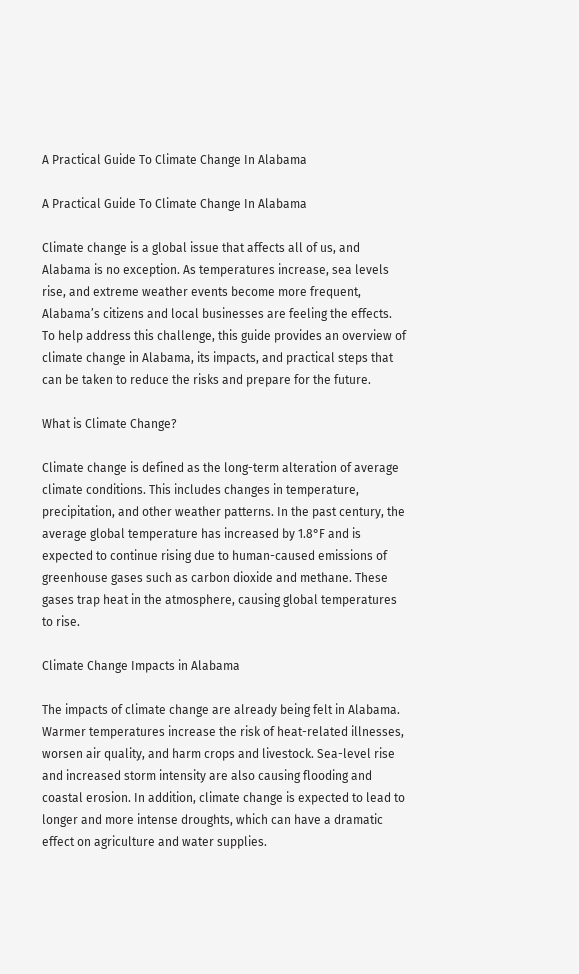A Practical Guide To Climate Change In Alabama

A Practical Guide To Climate Change In Alabama

Climate change is a global issue that affects all of us, and Alabama is no exception. As temperatures increase, sea levels rise, and extreme weather events become more frequent, Alabama’s citizens and local businesses are feeling the effects. To help address this challenge, this guide provides an overview of climate change in Alabama, its impacts, and practical steps that can be taken to reduce the risks and prepare for the future.

What is Climate Change?

Climate change is defined as the long-term alteration of average climate conditions. This includes changes in temperature, precipitation, and other weather patterns. In the past century, the average global temperature has increased by 1.8°F and is expected to continue rising due to human-caused emissions of greenhouse gases such as carbon dioxide and methane. These gases trap heat in the atmosphere, causing global temperatures to rise.

Climate Change Impacts in Alabama

The impacts of climate change are already being felt in Alabama. Warmer temperatures increase the risk of heat-related illnesses, worsen air quality, and harm crops and livestock. Sea-level rise and increased storm intensity are also causing flooding and coastal erosion. In addition, climate change is expected to lead to longer and more intense droughts, which can have a dramatic effect on agriculture and water supplies.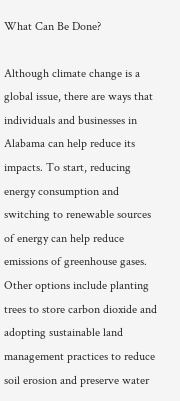What Can Be Done?

Although climate change is a global issue, there are ways that individuals and businesses in Alabama can help reduce its impacts. To start, reducing energy consumption and switching to renewable sources of energy can help reduce emissions of greenhouse gases. Other options include planting trees to store carbon dioxide and adopting sustainable land management practices to reduce soil erosion and preserve water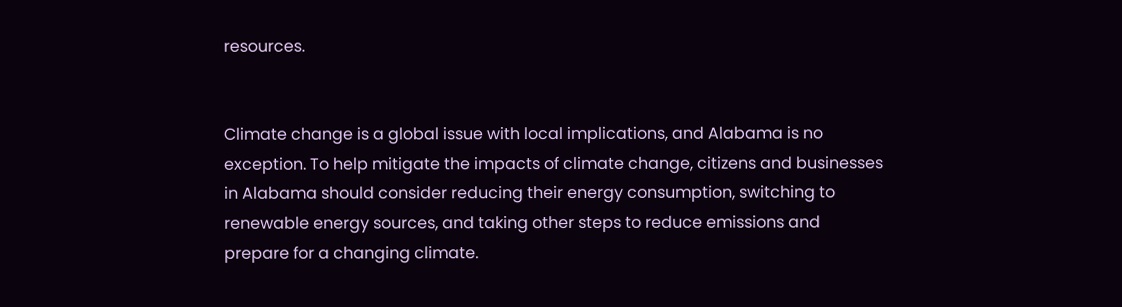resources.


Climate change is a global issue with local implications, and Alabama is no exception. To help mitigate the impacts of climate change, citizens and businesses in Alabama should consider reducing their energy consumption, switching to renewable energy sources, and taking other steps to reduce emissions and prepare for a changing climate.